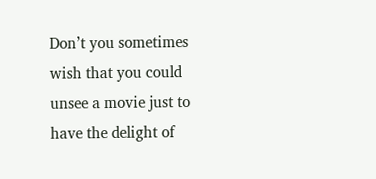Don’t you sometimes wish that you could unsee a movie just to have the delight of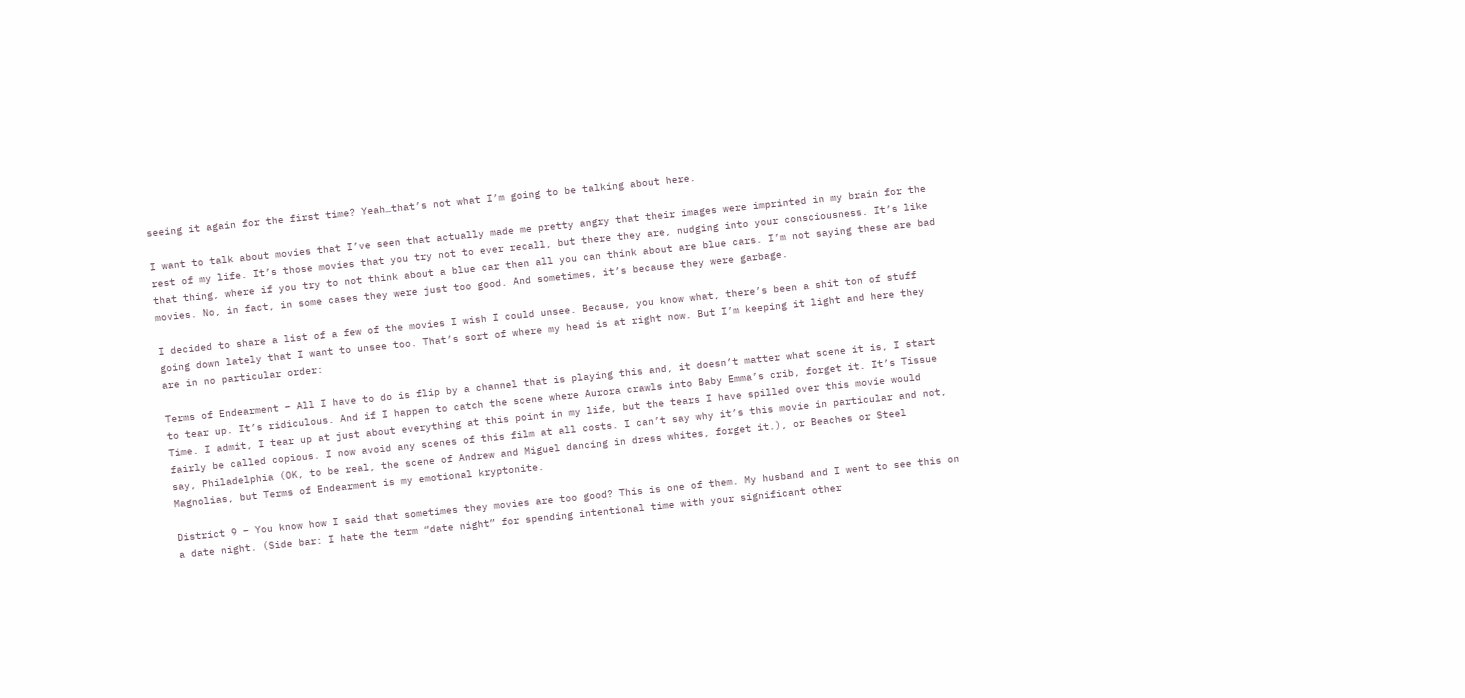seeing it again for the first time? Yeah…that’s not what I’m going to be talking about here.

I want to talk about movies that I’ve seen that actually made me pretty angry that their images were imprinted in my brain for the rest of my life. It’s those movies that you try not to ever recall, but there they are, nudging into your consciousness. It’s like that thing, where if you try to not think about a blue car then all you can think about are blue cars. I’m not saying these are bad movies. No, in fact, in some cases they were just too good. And sometimes, it’s because they were garbage.

I decided to share a list of a few of the movies I wish I could unsee. Because, you know what, there’s been a shit ton of stuff going down lately that I want to unsee too. That’s sort of where my head is at right now. But I’m keeping it light and here they are in no particular order:

Terms of Endearment – All I have to do is flip by a channel that is playing this and, it doesn’t matter what scene it is, I start to tear up. It’s ridiculous. And if I happen to catch the scene where Aurora crawls into Baby Emma’s crib, forget it. It’s Tissue Time. I admit, I tear up at just about everything at this point in my life, but the tears I have spilled over this movie would fairly be called copious. I now avoid any scenes of this film at all costs. I can’t say why it’s this movie in particular and not, say, Philadelphia (OK, to be real, the scene of Andrew and Miguel dancing in dress whites, forget it.), or Beaches or Steel Magnolias, but Terms of Endearment is my emotional kryptonite.

District 9 – You know how I said that sometimes they movies are too good? This is one of them. My husband and I went to see this on a date night. (Side bar: I hate the term “date night” for spending intentional time with your significant other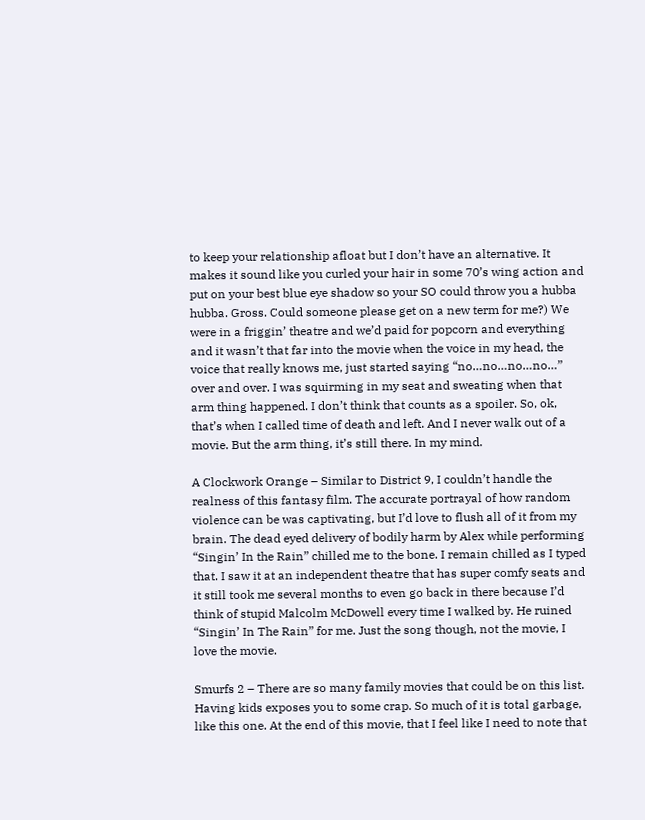to keep your relationship afloat but I don’t have an alternative. It makes it sound like you curled your hair in some 70’s wing action and put on your best blue eye shadow so your SO could throw you a hubba hubba. Gross. Could someone please get on a new term for me?) We were in a friggin’ theatre and we’d paid for popcorn and everything and it wasn’t that far into the movie when the voice in my head, the voice that really knows me, just started saying “no…no…no…no…” over and over. I was squirming in my seat and sweating when that arm thing happened. I don’t think that counts as a spoiler. So, ok, that’s when I called time of death and left. And I never walk out of a movie. But the arm thing, it’s still there. In my mind.

A Clockwork Orange – Similar to District 9, I couldn’t handle the realness of this fantasy film. The accurate portrayal of how random violence can be was captivating, but I’d love to flush all of it from my brain. The dead eyed delivery of bodily harm by Alex while performing “Singin’ In the Rain” chilled me to the bone. I remain chilled as I typed that. I saw it at an independent theatre that has super comfy seats and it still took me several months to even go back in there because I’d think of stupid Malcolm McDowell every time I walked by. He ruined “Singin’ In The Rain” for me. Just the song though, not the movie, I love the movie.

Smurfs 2 – There are so many family movies that could be on this list. Having kids exposes you to some crap. So much of it is total garbage, like this one. At the end of this movie, that I feel like I need to note that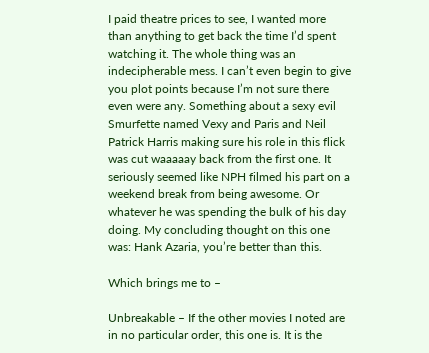I paid theatre prices to see, I wanted more than anything to get back the time I’d spent watching it. The whole thing was an indecipherable mess. I can’t even begin to give you plot points because I’m not sure there even were any. Something about a sexy evil Smurfette named Vexy and Paris and Neil Patrick Harris making sure his role in this flick was cut waaaaay back from the first one. It seriously seemed like NPH filmed his part on a weekend break from being awesome. Or whatever he was spending the bulk of his day doing. My concluding thought on this one was: Hank Azaria, you’re better than this.

Which brings me to –

Unbreakable – If the other movies I noted are in no particular order, this one is. It is the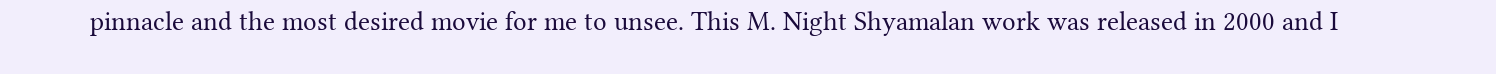pinnacle and the most desired movie for me to unsee. This M. Night Shyamalan work was released in 2000 and I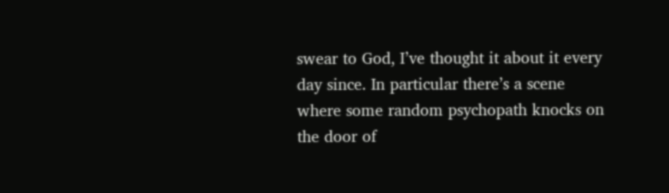swear to God, I’ve thought it about it every day since. In particular there’s a scene where some random psychopath knocks on the door of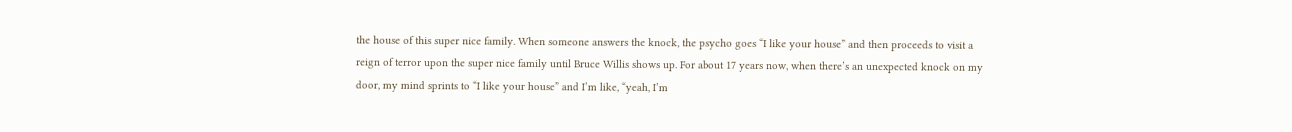the house of this super nice family. When someone answers the knock, the psycho goes “I like your house” and then proceeds to visit a reign of terror upon the super nice family until Bruce Willis shows up. For about 17 years now, when there’s an unexpected knock on my door, my mind sprints to “I like your house” and I’m like, “yeah, I’m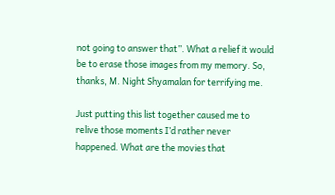not going to answer that”. What a relief it would be to erase those images from my memory. So, thanks, M. Night Shyamalan for terrifying me.

Just putting this list together caused me to relive those moments I’d rather never happened. What are the movies that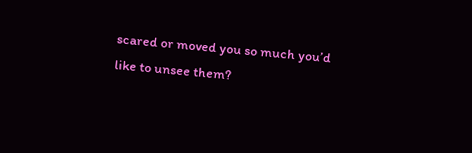scared or moved you so much you’d like to unsee them?